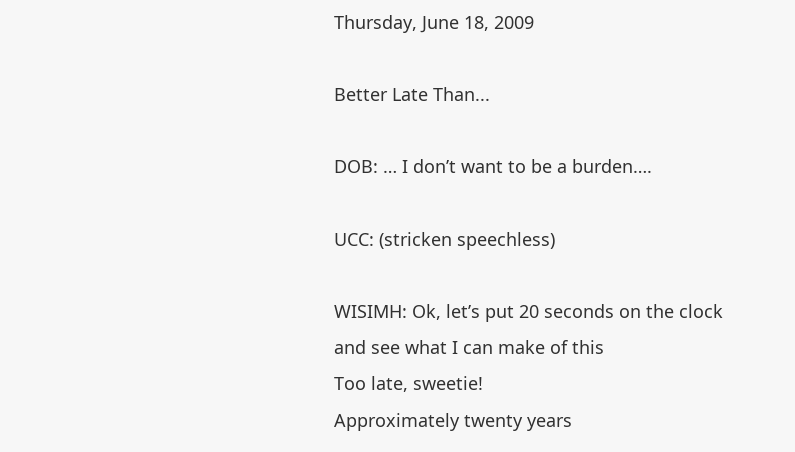Thursday, June 18, 2009

Better Late Than...

DOB: … I don’t want to be a burden….

UCC: (stricken speechless)

WISIMH: Ok, let’s put 20 seconds on the clock and see what I can make of this
Too late, sweetie!
Approximately twenty years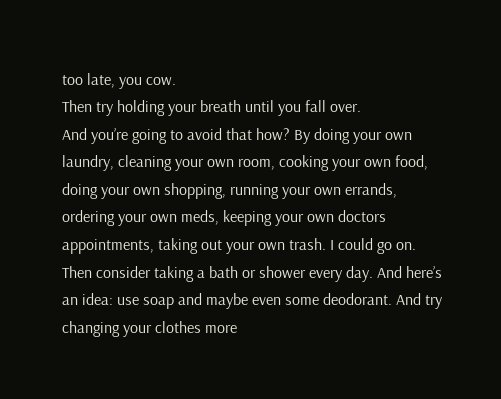too late, you cow.
Then try holding your breath until you fall over.
And you’re going to avoid that how? By doing your own laundry, cleaning your own room, cooking your own food, doing your own shopping, running your own errands, ordering your own meds, keeping your own doctors appointments, taking out your own trash. I could go on.
Then consider taking a bath or shower every day. And here’s an idea: use soap and maybe even some deodorant. And try changing your clothes more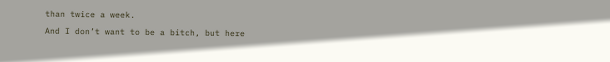than twice a week.
And I don’t want to be a bitch, but here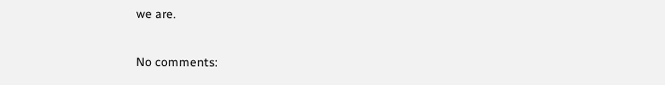we are.

No comments: